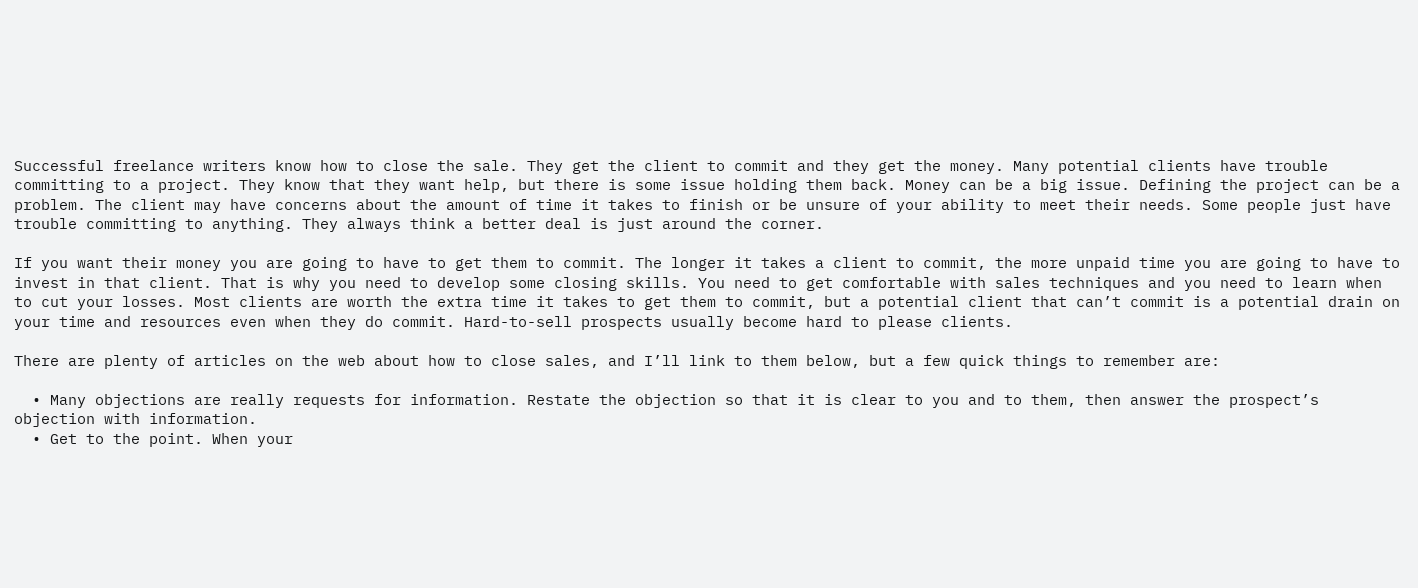Successful freelance writers know how to close the sale. They get the client to commit and they get the money. Many potential clients have trouble committing to a project. They know that they want help, but there is some issue holding them back. Money can be a big issue. Defining the project can be a problem. The client may have concerns about the amount of time it takes to finish or be unsure of your ability to meet their needs. Some people just have trouble committing to anything. They always think a better deal is just around the corner.

If you want their money you are going to have to get them to commit. The longer it takes a client to commit, the more unpaid time you are going to have to invest in that client. That is why you need to develop some closing skills. You need to get comfortable with sales techniques and you need to learn when to cut your losses. Most clients are worth the extra time it takes to get them to commit, but a potential client that can’t commit is a potential drain on your time and resources even when they do commit. Hard-to-sell prospects usually become hard to please clients.

There are plenty of articles on the web about how to close sales, and I’ll link to them below, but a few quick things to remember are:

  • Many objections are really requests for information. Restate the objection so that it is clear to you and to them, then answer the prospect’s objection with information.
  • Get to the point. When your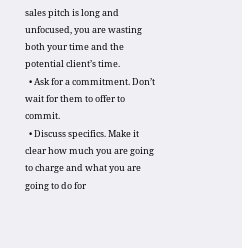sales pitch is long and unfocused, you are wasting both your time and the potential client’s time.
  • Ask for a commitment. Don’t wait for them to offer to commit.
  • Discuss specifics. Make it clear how much you are going to charge and what you are going to do for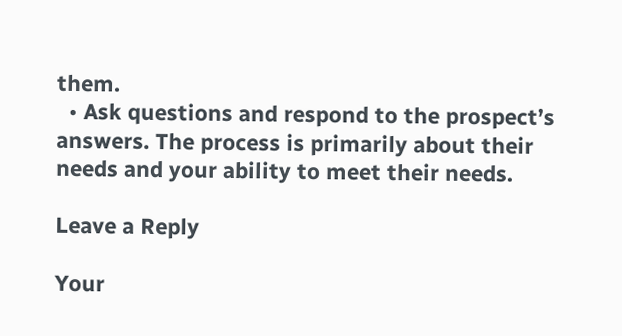them.
  • Ask questions and respond to the prospect’s answers. The process is primarily about their needs and your ability to meet their needs.

Leave a Reply

Your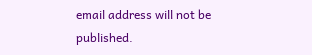email address will not be published.